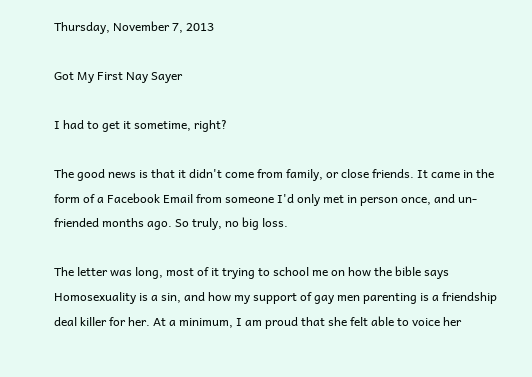Thursday, November 7, 2013

Got My First Nay Sayer

I had to get it sometime, right?

The good news is that it didn't come from family, or close friends. It came in the form of a Facebook Email from someone I'd only met in person once, and un-friended months ago. So truly, no big loss.

The letter was long, most of it trying to school me on how the bible says Homosexuality is a sin, and how my support of gay men parenting is a friendship deal killer for her. At a minimum, I am proud that she felt able to voice her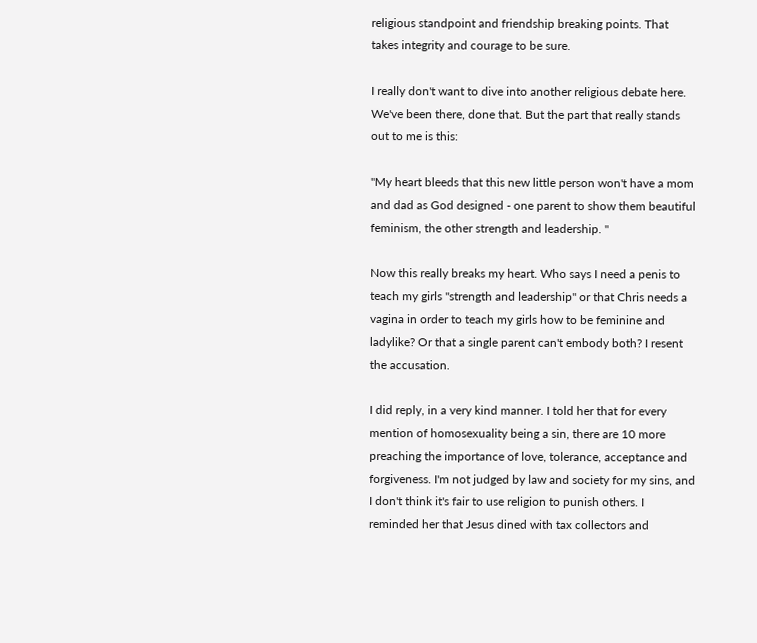religious standpoint and friendship breaking points. That takes integrity and courage to be sure.

I really don't want to dive into another religious debate here. We've been there, done that. But the part that really stands out to me is this:

"My heart bleeds that this new little person won't have a mom and dad as God designed - one parent to show them beautiful feminism, the other strength and leadership. "

Now this really breaks my heart. Who says I need a penis to teach my girls "strength and leadership" or that Chris needs a vagina in order to teach my girls how to be feminine and ladylike? Or that a single parent can't embody both? I resent the accusation.

I did reply, in a very kind manner. I told her that for every mention of homosexuality being a sin, there are 10 more preaching the importance of love, tolerance, acceptance and forgiveness. I'm not judged by law and society for my sins, and I don't think it's fair to use religion to punish others. I reminded her that Jesus dined with tax collectors and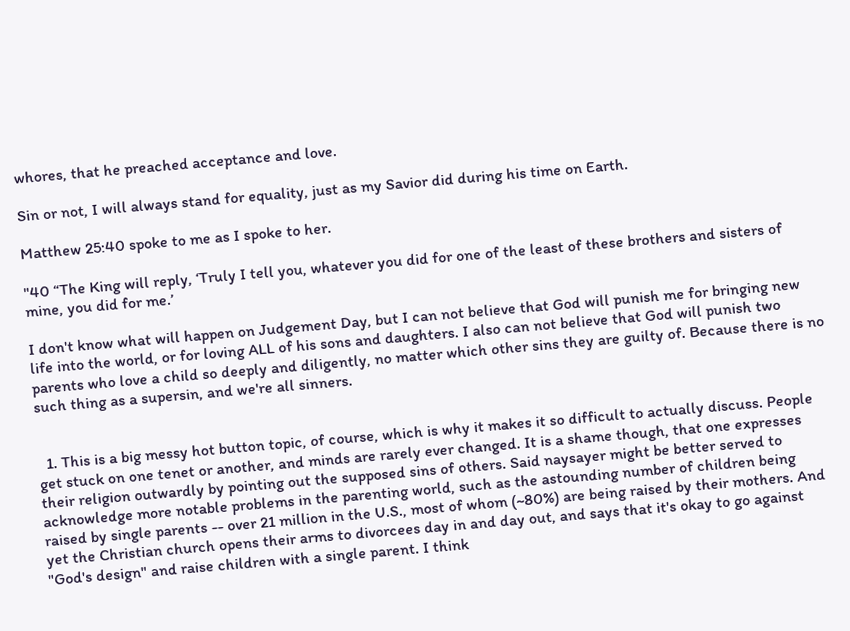whores, that he preached acceptance and love.

Sin or not, I will always stand for equality, just as my Savior did during his time on Earth.

Matthew 25:40 spoke to me as I spoke to her.

"40 “The King will reply, ‘Truly I tell you, whatever you did for one of the least of these brothers and sisters of mine, you did for me.’

I don't know what will happen on Judgement Day, but I can not believe that God will punish me for bringing new life into the world, or for loving ALL of his sons and daughters. I also can not believe that God will punish two parents who love a child so deeply and diligently, no matter which other sins they are guilty of. Because there is no such thing as a supersin, and we're all sinners.


  1. This is a big messy hot button topic, of course, which is why it makes it so difficult to actually discuss. People get stuck on one tenet or another, and minds are rarely ever changed. It is a shame though, that one expresses their religion outwardly by pointing out the supposed sins of others. Said naysayer might be better served to acknowledge more notable problems in the parenting world, such as the astounding number of children being raised by single parents -- over 21 million in the U.S., most of whom (~80%) are being raised by their mothers. And yet the Christian church opens their arms to divorcees day in and day out, and says that it's okay to go against "God's design" and raise children with a single parent. I think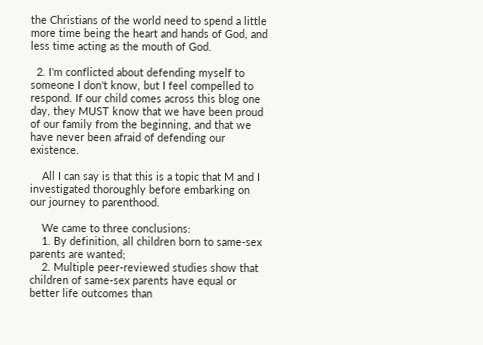the Christians of the world need to spend a little more time being the heart and hands of God, and less time acting as the mouth of God.

  2. I'm conflicted about defending myself to someone I don't know, but I feel compelled to respond. If our child comes across this blog one day, they MUST know that we have been proud of our family from the beginning, and that we have never been afraid of defending our existence.

    All I can say is that this is a topic that M and I investigated thoroughly before embarking on our journey to parenthood.

    We came to three conclusions:
    1. By definition, all children born to same-sex parents are wanted;
    2. Multiple peer-reviewed studies show that children of same-sex parents have equal or better life outcomes than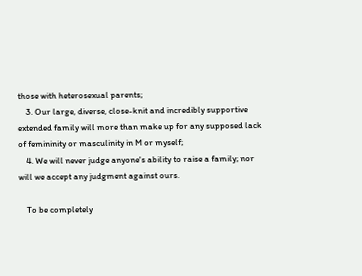those with heterosexual parents;
    3. Our large, diverse, close-knit and incredibly supportive extended family will more than make up for any supposed lack of femininity or masculinity in M or myself;
    4. We will never judge anyone's ability to raise a family; nor will we accept any judgment against ours.

    To be completely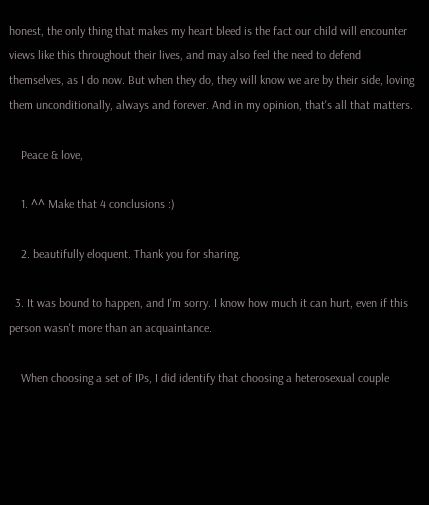honest, the only thing that makes my heart bleed is the fact our child will encounter views like this throughout their lives, and may also feel the need to defend themselves, as I do now. But when they do, they will know we are by their side, loving them unconditionally, always and forever. And in my opinion, that's all that matters.

    Peace & love,

    1. ^^ Make that 4 conclusions :)

    2. beautifully eloquent. Thank you for sharing.

  3. It was bound to happen, and I'm sorry. I know how much it can hurt, even if this person wasn't more than an acquaintance.

    When choosing a set of IPs, I did identify that choosing a heterosexual couple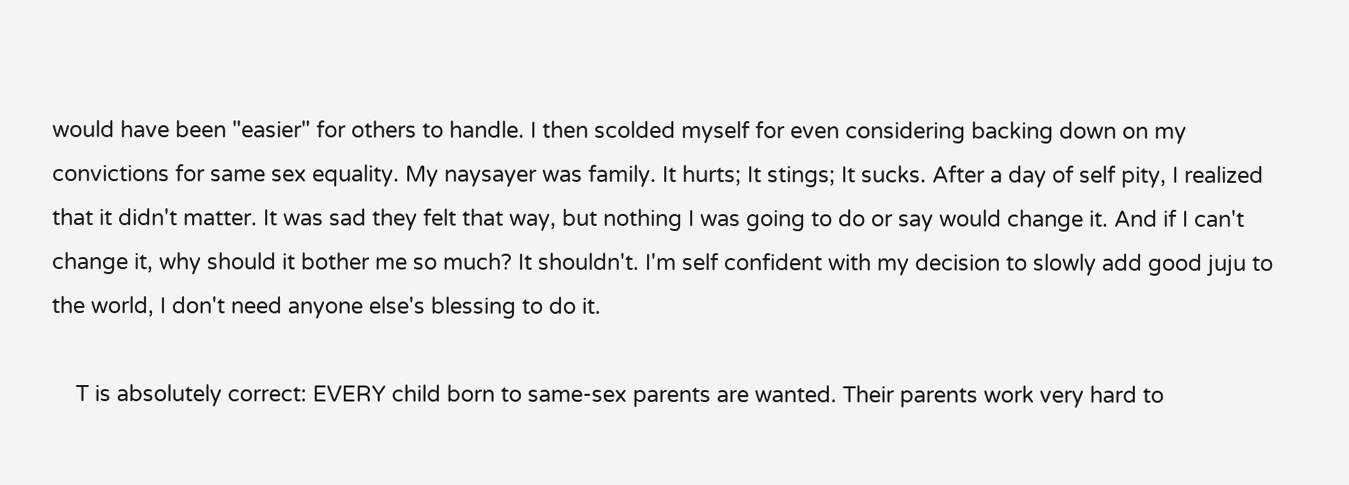would have been "easier" for others to handle. I then scolded myself for even considering backing down on my convictions for same sex equality. My naysayer was family. It hurts; It stings; It sucks. After a day of self pity, I realized that it didn't matter. It was sad they felt that way, but nothing I was going to do or say would change it. And if I can't change it, why should it bother me so much? It shouldn't. I'm self confident with my decision to slowly add good juju to the world, I don't need anyone else's blessing to do it.

    T is absolutely correct: EVERY child born to same-sex parents are wanted. Their parents work very hard to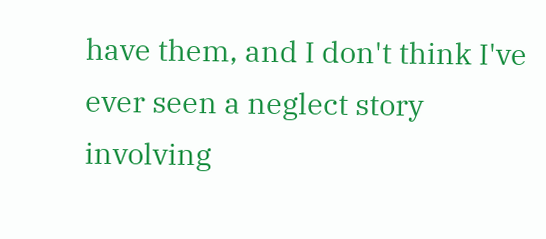have them, and I don't think I've ever seen a neglect story involving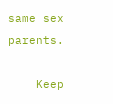same sex parents.

    Keep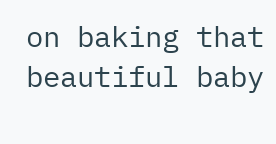on baking that beautiful baby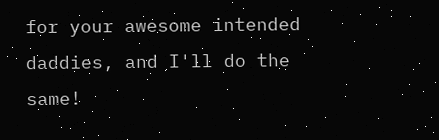for your awesome intended daddies, and I'll do the same!